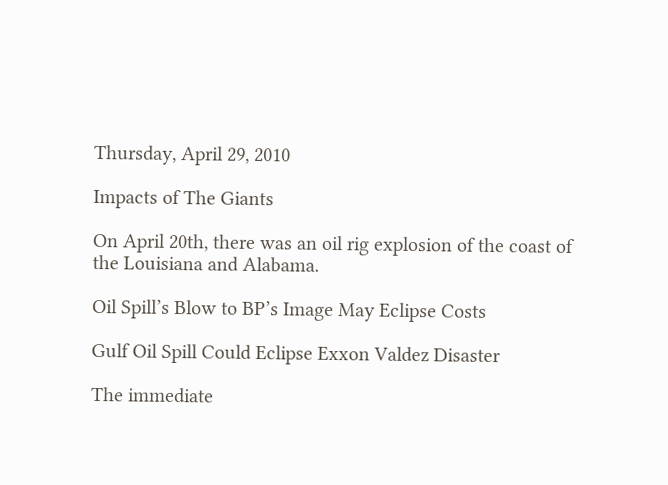Thursday, April 29, 2010

Impacts of The Giants

On April 20th, there was an oil rig explosion of the coast of the Louisiana and Alabama.

Oil Spill’s Blow to BP’s Image May Eclipse Costs

Gulf Oil Spill Could Eclipse Exxon Valdez Disaster

The immediate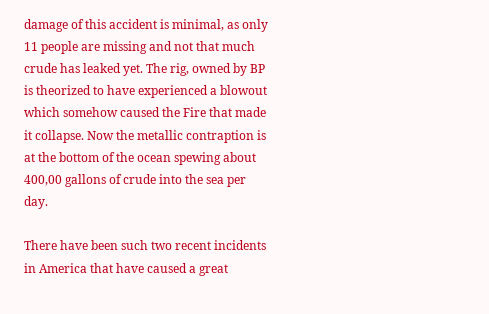damage of this accident is minimal, as only 11 people are missing and not that much crude has leaked yet. The rig, owned by BP is theorized to have experienced a blowout which somehow caused the Fire that made it collapse. Now the metallic contraption is at the bottom of the ocean spewing about 400,00 gallons of crude into the sea per day.

There have been such two recent incidents in America that have caused a great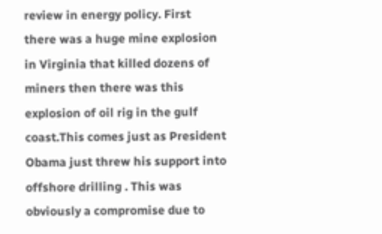review in energy policy. First there was a huge mine explosion in Virginia that killed dozens of miners then there was this explosion of oil rig in the gulf coast.This comes just as President Obama just threw his support into offshore drilling . This was obviously a compromise due to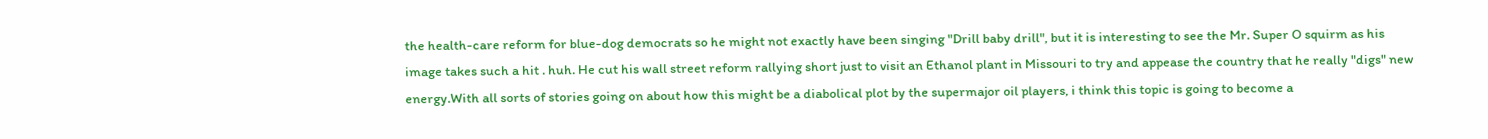the health-care reform for blue-dog democrats so he might not exactly have been singing "Drill baby drill", but it is interesting to see the Mr. Super O squirm as his image takes such a hit . huh. He cut his wall street reform rallying short just to visit an Ethanol plant in Missouri to try and appease the country that he really "digs" new energy.With all sorts of stories going on about how this might be a diabolical plot by the supermajor oil players, i think this topic is going to become a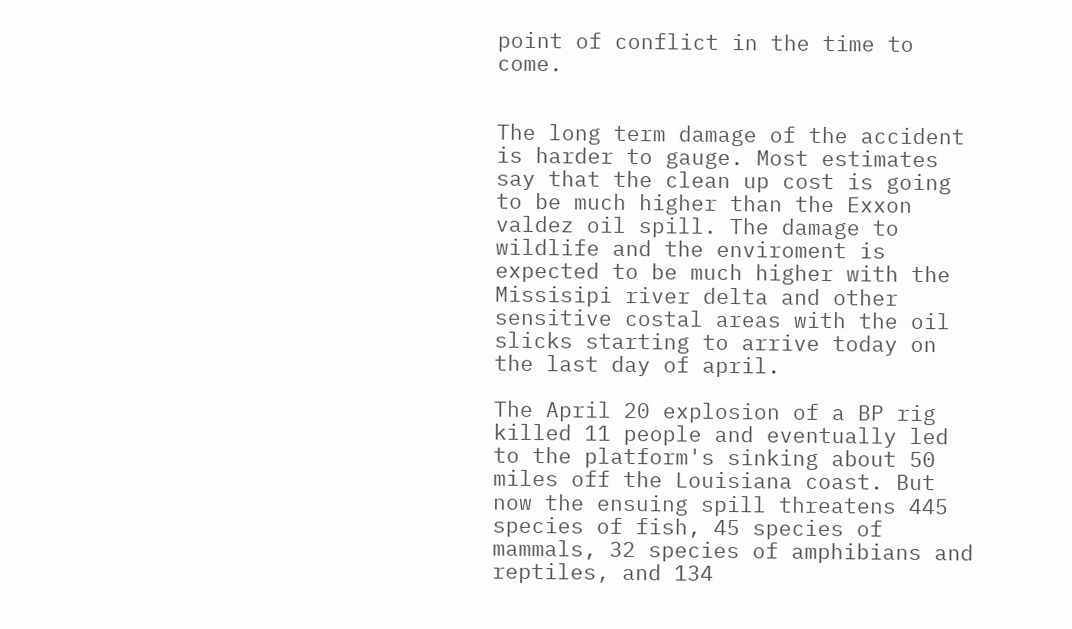point of conflict in the time to come.


The long term damage of the accident is harder to gauge. Most estimates say that the clean up cost is going to be much higher than the Exxon valdez oil spill. The damage to wildlife and the enviroment is expected to be much higher with the Missisipi river delta and other sensitive costal areas with the oil slicks starting to arrive today on the last day of april.

The April 20 explosion of a BP rig killed 11 people and eventually led to the platform's sinking about 50 miles off the Louisiana coast. But now the ensuing spill threatens 445 species of fish, 45 species of mammals, 32 species of amphibians and reptiles, and 134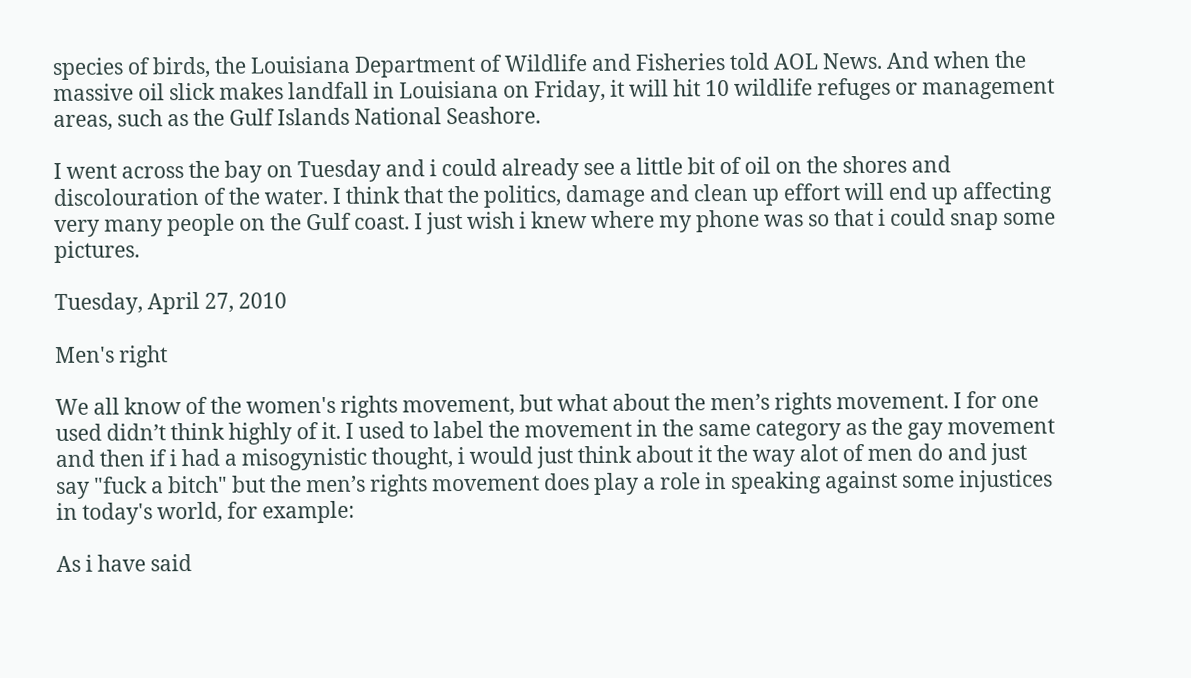species of birds, the Louisiana Department of Wildlife and Fisheries told AOL News. And when the massive oil slick makes landfall in Louisiana on Friday, it will hit 10 wildlife refuges or management areas, such as the Gulf Islands National Seashore.

I went across the bay on Tuesday and i could already see a little bit of oil on the shores and discolouration of the water. I think that the politics, damage and clean up effort will end up affecting very many people on the Gulf coast. I just wish i knew where my phone was so that i could snap some pictures.

Tuesday, April 27, 2010

Men's right

We all know of the women's rights movement, but what about the men’s rights movement. I for one used didn’t think highly of it. I used to label the movement in the same category as the gay movement and then if i had a misogynistic thought, i would just think about it the way alot of men do and just say "fuck a bitch" but the men’s rights movement does play a role in speaking against some injustices in today's world, for example:

As i have said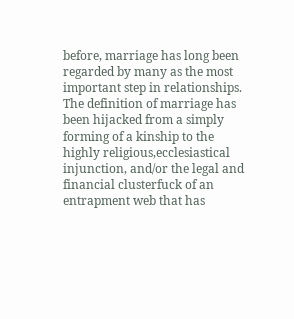before, marriage has long been regarded by many as the most important step in relationships. The definition of marriage has been hijacked from a simply forming of a kinship to the highly religious,ecclesiastical injunction, and/or the legal and financial clusterfuck of an entrapment web that has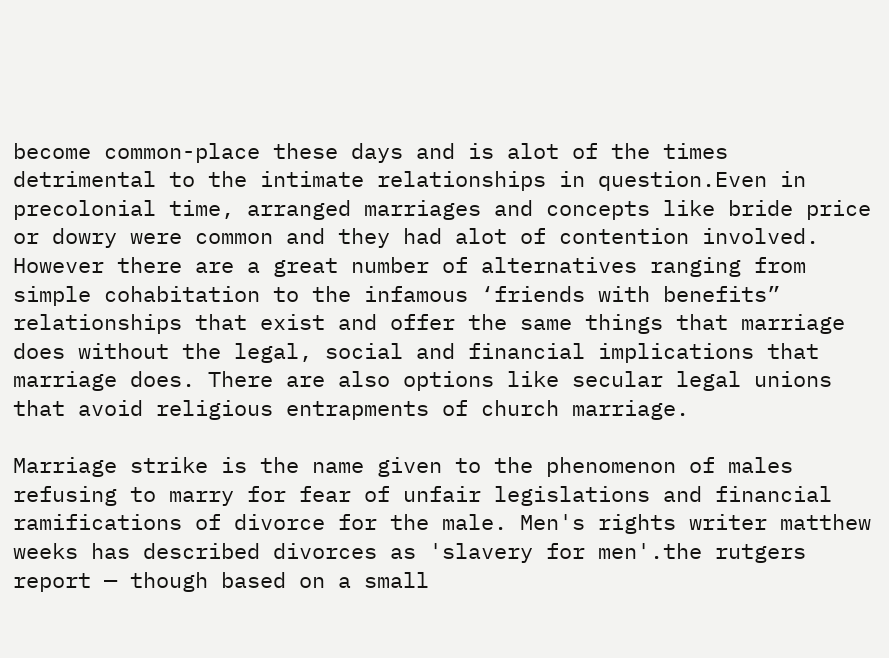become common-place these days and is alot of the times detrimental to the intimate relationships in question.Even in precolonial time, arranged marriages and concepts like bride price or dowry were common and they had alot of contention involved. However there are a great number of alternatives ranging from simple cohabitation to the infamous ‘friends with benefits” relationships that exist and offer the same things that marriage does without the legal, social and financial implications that marriage does. There are also options like secular legal unions that avoid religious entrapments of church marriage.

Marriage strike is the name given to the phenomenon of males refusing to marry for fear of unfair legislations and financial ramifications of divorce for the male. Men's rights writer matthew weeks has described divorces as 'slavery for men'.the rutgers report — though based on a small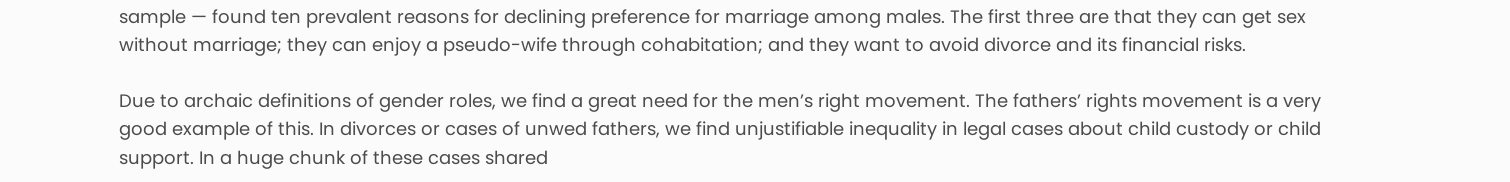sample — found ten prevalent reasons for declining preference for marriage among males. The first three are that they can get sex without marriage; they can enjoy a pseudo-wife through cohabitation; and they want to avoid divorce and its financial risks.

Due to archaic definitions of gender roles, we find a great need for the men’s right movement. The fathers’ rights movement is a very good example of this. In divorces or cases of unwed fathers, we find unjustifiable inequality in legal cases about child custody or child support. In a huge chunk of these cases shared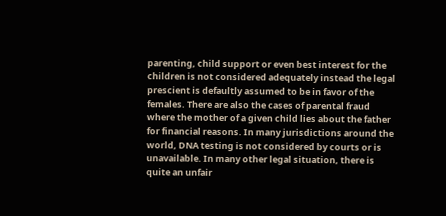parenting, child support or even best interest for the children is not considered adequately instead the legal prescient is defaultly assumed to be in favor of the females. There are also the cases of parental fraud where the mother of a given child lies about the father for financial reasons. In many jurisdictions around the world, DNA testing is not considered by courts or is unavailable. In many other legal situation, there is quite an unfair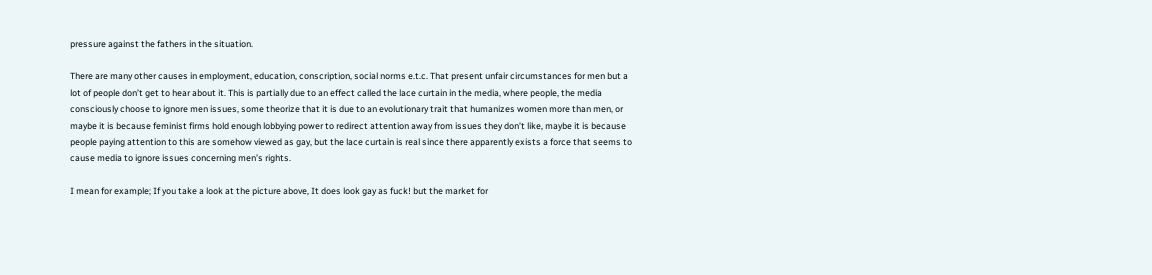pressure against the fathers in the situation.

There are many other causes in employment, education, conscription, social norms e.t.c. That present unfair circumstances for men but a lot of people don’t get to hear about it. This is partially due to an effect called the lace curtain in the media, where people, the media consciously choose to ignore men issues, some theorize that it is due to an evolutionary trait that humanizes women more than men, or maybe it is because feminist firms hold enough lobbying power to redirect attention away from issues they don’t like, maybe it is because people paying attention to this are somehow viewed as gay, but the lace curtain is real since there apparently exists a force that seems to cause media to ignore issues concerning men’s rights.

I mean for example; If you take a look at the picture above, It does look gay as fuck! but the market for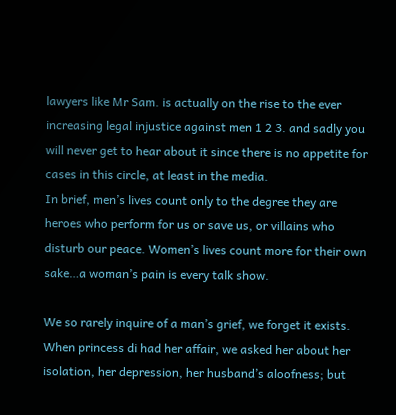lawyers like Mr Sam. is actually on the rise to the ever increasing legal injustice against men 1 2 3. and sadly you will never get to hear about it since there is no appetite for cases in this circle, at least in the media.
In brief, men’s lives count only to the degree they are heroes who perform for us or save us, or villains who disturb our peace. Women’s lives count more for their own sake…a woman’s pain is every talk show.

We so rarely inquire of a man’s grief, we forget it exists. When princess di had her affair, we asked her about her isolation, her depression, her husband’s aloofness; but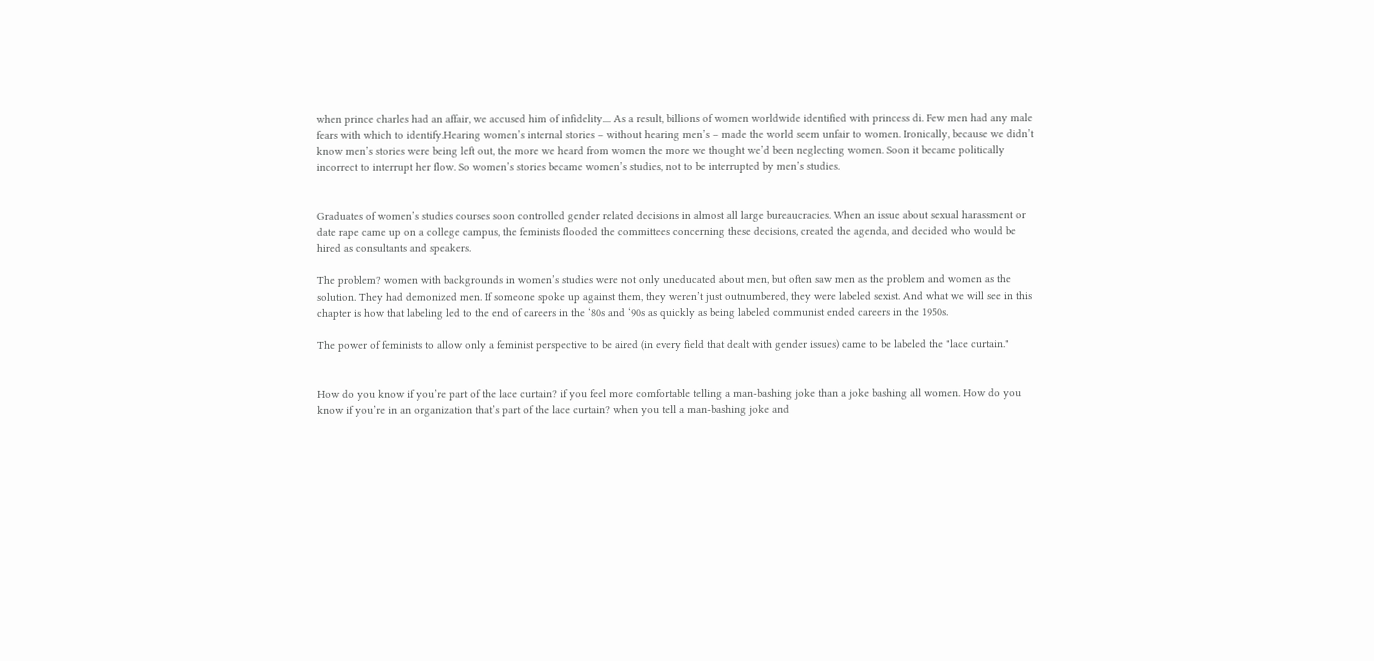when prince charles had an affair, we accused him of infidelity.... As a result, billions of women worldwide identified with princess di. Few men had any male fears with which to identify.Hearing women’s internal stories – without hearing men’s – made the world seem unfair to women. Ironically, because we didn’t know men’s stories were being left out, the more we heard from women the more we thought we’d been neglecting women. Soon it became politically incorrect to interrupt her flow. So women’s stories became women’s studies, not to be interrupted by men’s studies.


Graduates of women’s studies courses soon controlled gender related decisions in almost all large bureaucracies. When an issue about sexual harassment or date rape came up on a college campus, the feminists flooded the committees concerning these decisions, created the agenda, and decided who would be hired as consultants and speakers.

The problem? women with backgrounds in women’s studies were not only uneducated about men, but often saw men as the problem and women as the solution. They had demonized men. If someone spoke up against them, they weren’t just outnumbered, they were labeled sexist. And what we will see in this chapter is how that labeling led to the end of careers in the ‘80s and ‘90s as quickly as being labeled communist ended careers in the 1950s.

The power of feminists to allow only a feminist perspective to be aired (in every field that dealt with gender issues) came to be labeled the "lace curtain."


How do you know if you’re part of the lace curtain? if you feel more comfortable telling a man-bashing joke than a joke bashing all women. How do you know if you’re in an organization that’s part of the lace curtain? when you tell a man-bashing joke and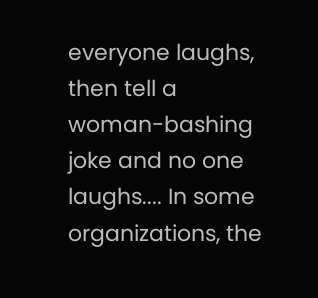everyone laughs, then tell a woman-bashing joke and no one laughs.... In some organizations, the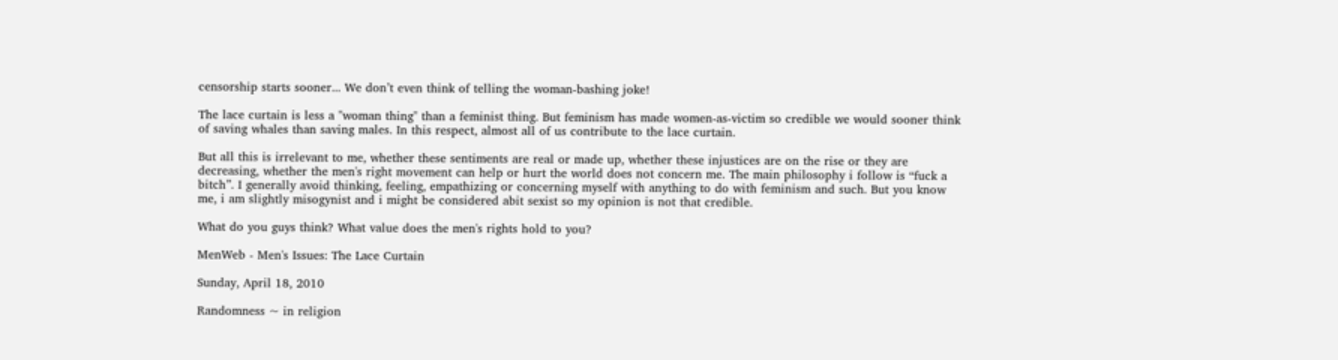censorship starts sooner... We don’t even think of telling the woman-bashing joke!

The lace curtain is less a "woman thing" than a feminist thing. But feminism has made women-as-victim so credible we would sooner think of saving whales than saving males. In this respect, almost all of us contribute to the lace curtain.

But all this is irrelevant to me, whether these sentiments are real or made up, whether these injustices are on the rise or they are decreasing, whether the men's right movement can help or hurt the world does not concern me. The main philosophy i follow is “fuck a bitch”. I generally avoid thinking, feeling, empathizing or concerning myself with anything to do with feminism and such. But you know me, i am slightly misogynist and i might be considered abit sexist so my opinion is not that credible.

What do you guys think? What value does the men's rights hold to you?

MenWeb - Men's Issues: The Lace Curtain

Sunday, April 18, 2010

Randomness ~ in religion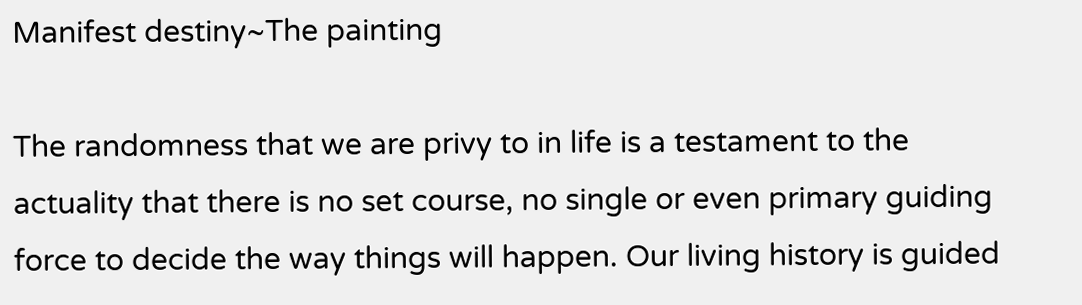Manifest destiny~The painting

The randomness that we are privy to in life is a testament to the actuality that there is no set course, no single or even primary guiding force to decide the way things will happen. Our living history is guided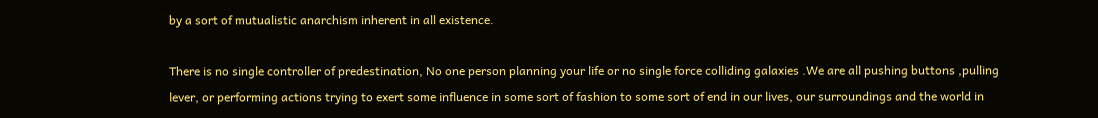by a sort of mutualistic anarchism inherent in all existence.

There is no single controller of predestination, No one person planning your life or no single force colliding galaxies .We are all pushing buttons ,pulling lever, or performing actions trying to exert some influence in some sort of fashion to some sort of end in our lives, our surroundings and the world in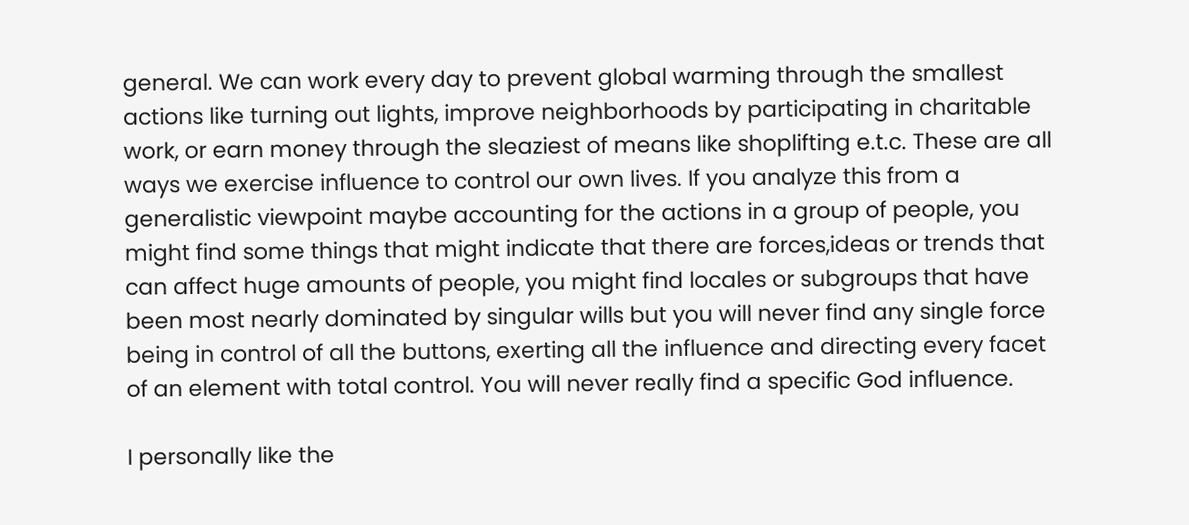general. We can work every day to prevent global warming through the smallest actions like turning out lights, improve neighborhoods by participating in charitable work, or earn money through the sleaziest of means like shoplifting e.t.c. These are all ways we exercise influence to control our own lives. If you analyze this from a generalistic viewpoint maybe accounting for the actions in a group of people, you might find some things that might indicate that there are forces,ideas or trends that can affect huge amounts of people, you might find locales or subgroups that have been most nearly dominated by singular wills but you will never find any single force being in control of all the buttons, exerting all the influence and directing every facet of an element with total control. You will never really find a specific God influence.

I personally like the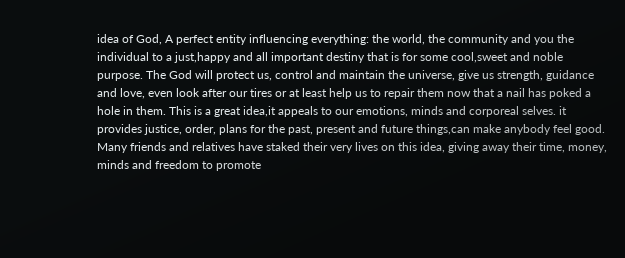idea of God, A perfect entity influencing everything: the world, the community and you the individual to a just,happy and all important destiny that is for some cool,sweet and noble purpose. The God will protect us, control and maintain the universe, give us strength, guidance and love, even look after our tires or at least help us to repair them now that a nail has poked a hole in them. This is a great idea,it appeals to our emotions, minds and corporeal selves. it provides justice, order, plans for the past, present and future things,can make anybody feel good. Many friends and relatives have staked their very lives on this idea, giving away their time, money, minds and freedom to promote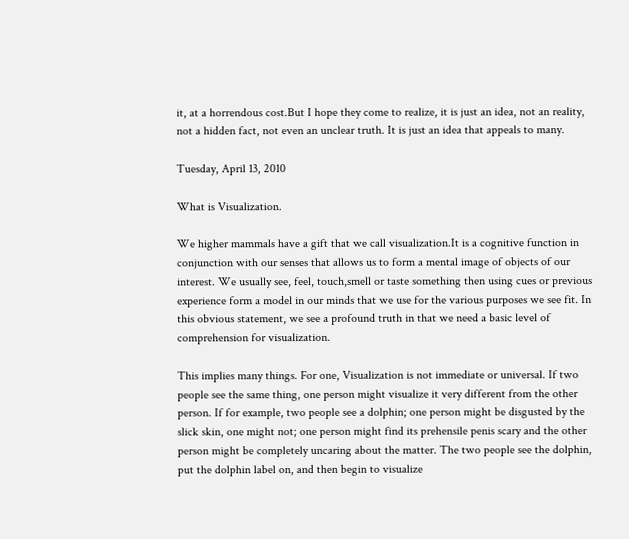it, at a horrendous cost.But I hope they come to realize, it is just an idea, not an reality, not a hidden fact, not even an unclear truth. It is just an idea that appeals to many.

Tuesday, April 13, 2010

What is Visualization.

We higher mammals have a gift that we call visualization.It is a cognitive function in conjunction with our senses that allows us to form a mental image of objects of our interest. We usually see, feel, touch,smell or taste something then using cues or previous experience form a model in our minds that we use for the various purposes we see fit. In this obvious statement, we see a profound truth in that we need a basic level of comprehension for visualization.

This implies many things. For one, Visualization is not immediate or universal. If two people see the same thing, one person might visualize it very different from the other person. If for example, two people see a dolphin; one person might be disgusted by the slick skin, one might not; one person might find its prehensile penis scary and the other person might be completely uncaring about the matter. The two people see the dolphin, put the dolphin label on, and then begin to visualize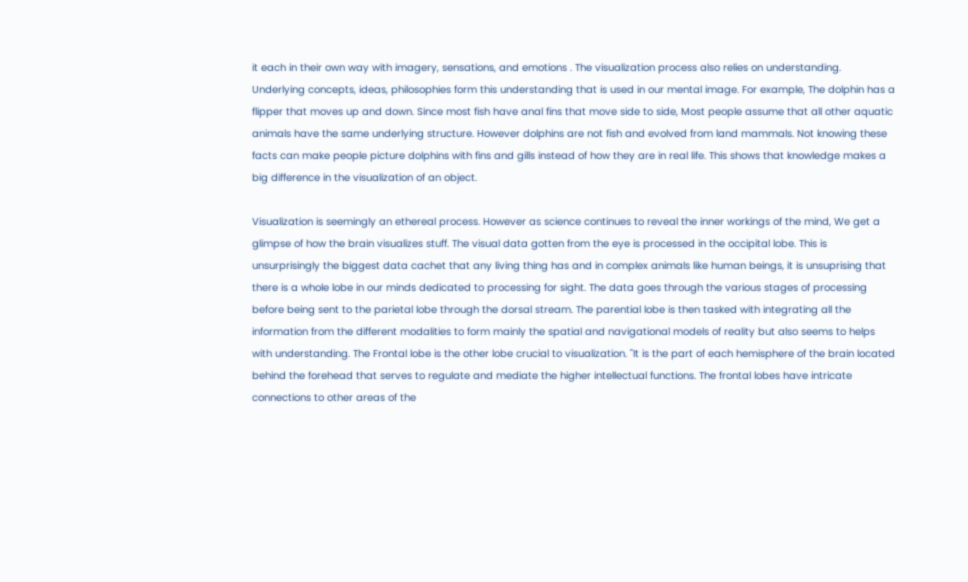it each in their own way with imagery, sensations, and emotions . The visualization process also relies on understanding. Underlying concepts, ideas, philosophies form this understanding that is used in our mental image. For example, The dolphin has a flipper that moves up and down. Since most fish have anal fins that move side to side, Most people assume that all other aquatic animals have the same underlying structure. However dolphins are not fish and evolved from land mammals. Not knowing these facts can make people picture dolphins with fins and gills instead of how they are in real life. This shows that knowledge makes a big difference in the visualization of an object.

Visualization is seemingly an ethereal process. However as science continues to reveal the inner workings of the mind, We get a glimpse of how the brain visualizes stuff. The visual data gotten from the eye is processed in the occipital lobe. This is unsurprisingly the biggest data cachet that any living thing has and in complex animals like human beings, it is unsuprising that there is a whole lobe in our minds dedicated to processing for sight. The data goes through the various stages of processing before being sent to the parietal lobe through the dorsal stream. The parential lobe is then tasked with integrating all the information from the different modalities to form mainly the spatial and navigational models of reality but also seems to helps with understanding. The Frontal lobe is the other lobe crucial to visualization. "It is the part of each hemisphere of the brain located behind the forehead that serves to regulate and mediate the higher intellectual functions. The frontal lobes have intricate connections to other areas of the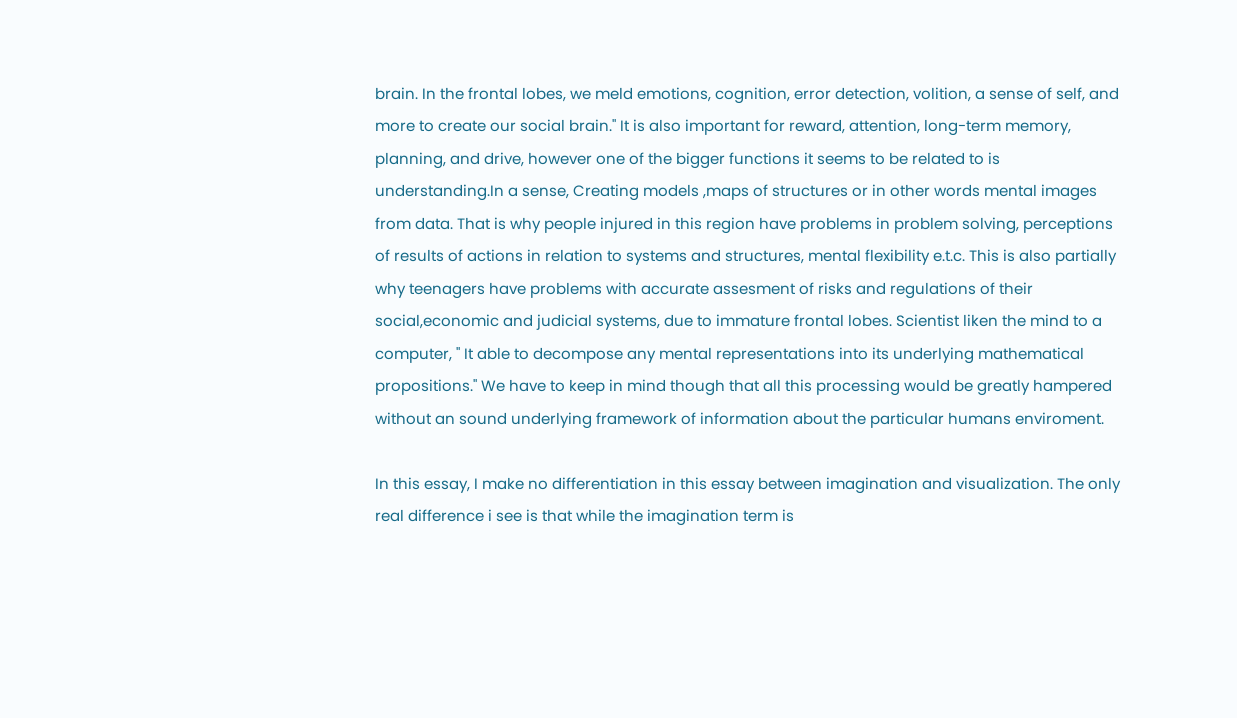brain. In the frontal lobes, we meld emotions, cognition, error detection, volition, a sense of self, and more to create our social brain." It is also important for reward, attention, long-term memory, planning, and drive, however one of the bigger functions it seems to be related to is understanding.In a sense, Creating models ,maps of structures or in other words mental images from data. That is why people injured in this region have problems in problem solving, perceptions of results of actions in relation to systems and structures, mental flexibility e.t.c. This is also partially why teenagers have problems with accurate assesment of risks and regulations of their social,economic and judicial systems, due to immature frontal lobes. Scientist liken the mind to a computer, " It able to decompose any mental representations into its underlying mathematical propositions." We have to keep in mind though that all this processing would be greatly hampered without an sound underlying framework of information about the particular humans enviroment.

In this essay, I make no differentiation in this essay between imagination and visualization. The only real difference i see is that while the imagination term is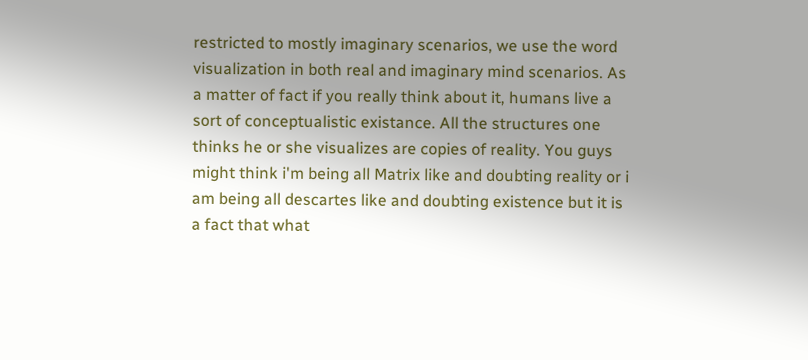restricted to mostly imaginary scenarios, we use the word visualization in both real and imaginary mind scenarios. As a matter of fact if you really think about it, humans live a sort of conceptualistic existance. All the structures one thinks he or she visualizes are copies of reality. You guys might think i'm being all Matrix like and doubting reality or i am being all descartes like and doubting existence but it is a fact that what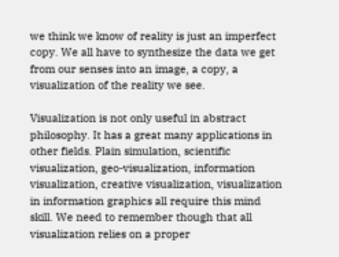we think we know of reality is just an imperfect copy. We all have to synthesize the data we get from our senses into an image, a copy, a visualization of the reality we see.

Visualization is not only useful in abstract philosophy. It has a great many applications in other fields. Plain simulation, scientific visualization, geo-visualization, information visualization, creative visualization, visualization in information graphics all require this mind skill. We need to remember though that all visualization relies on a proper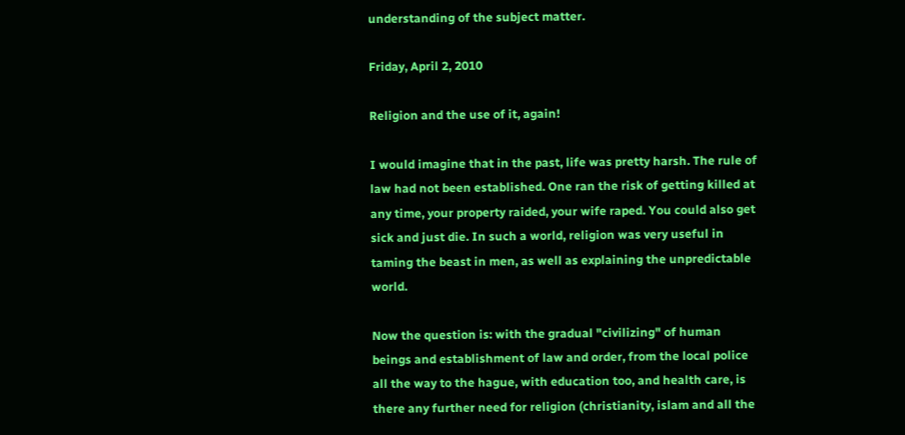understanding of the subject matter.

Friday, April 2, 2010

Religion and the use of it, again!

I would imagine that in the past, life was pretty harsh. The rule of law had not been established. One ran the risk of getting killed at any time, your property raided, your wife raped. You could also get sick and just die. In such a world, religion was very useful in taming the beast in men, as well as explaining the unpredictable world.

Now the question is: with the gradual "civilizing" of human beings and establishment of law and order, from the local police all the way to the hague, with education too, and health care, is there any further need for religion (christianity, islam and all the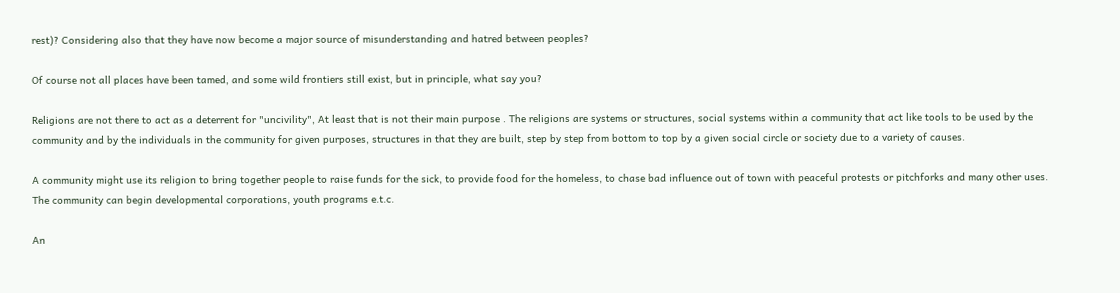rest)? Considering also that they have now become a major source of misunderstanding and hatred between peoples?

Of course not all places have been tamed, and some wild frontiers still exist, but in principle, what say you?

Religions are not there to act as a deterrent for "uncivility", At least that is not their main purpose . The religions are systems or structures, social systems within a community that act like tools to be used by the community and by the individuals in the community for given purposes, structures in that they are built, step by step from bottom to top by a given social circle or society due to a variety of causes.

A community might use its religion to bring together people to raise funds for the sick, to provide food for the homeless, to chase bad influence out of town with peaceful protests or pitchforks and many other uses. The community can begin developmental corporations, youth programs e.t.c.

An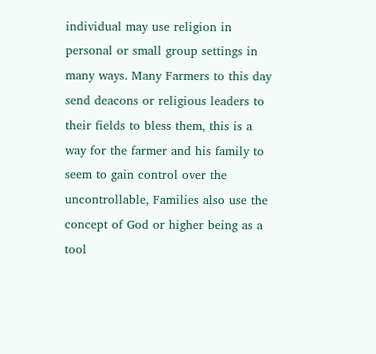individual may use religion in personal or small group settings in many ways. Many Farmers to this day send deacons or religious leaders to their fields to bless them, this is a way for the farmer and his family to seem to gain control over the uncontrollable, Families also use the concept of God or higher being as a tool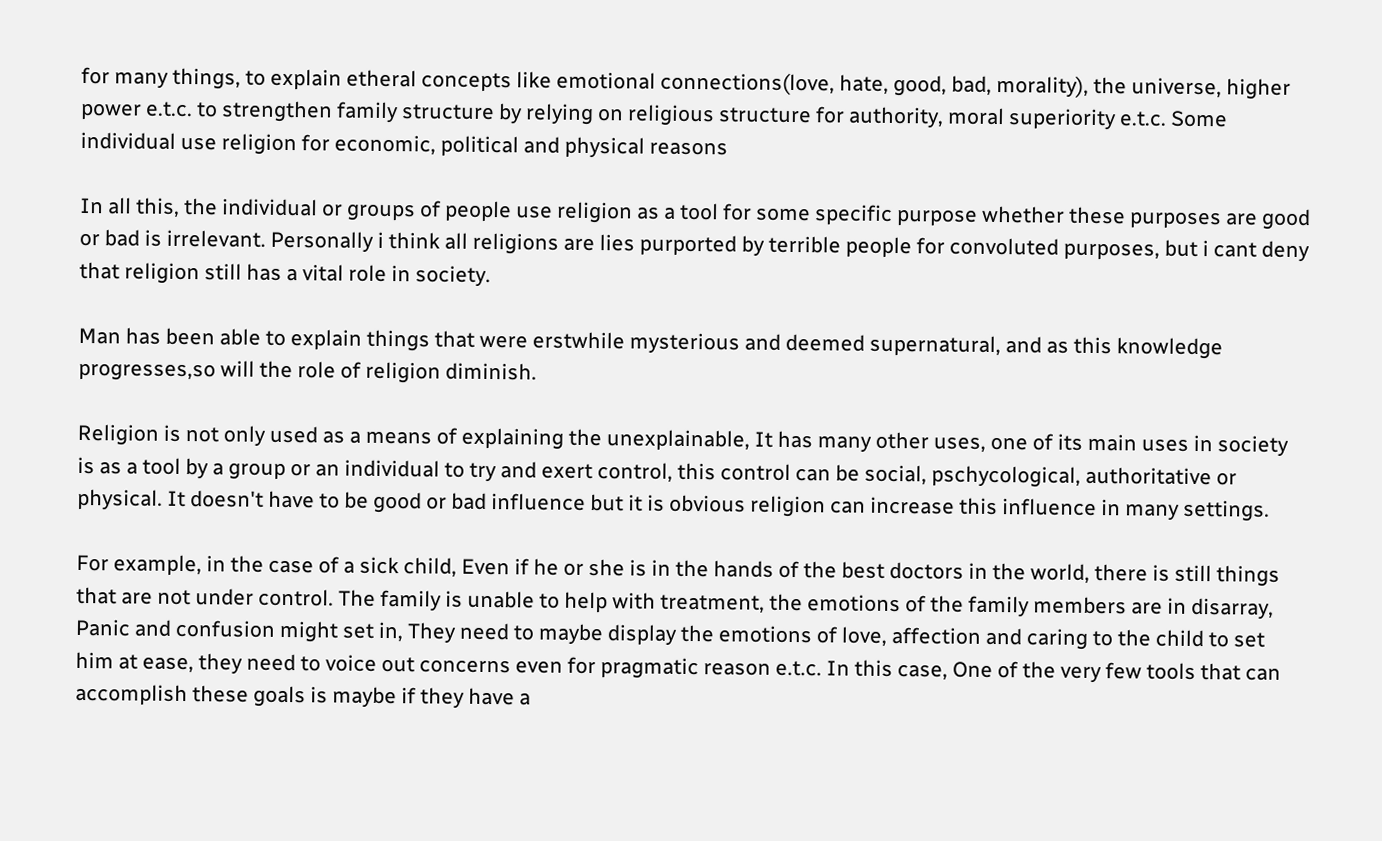for many things, to explain etheral concepts like emotional connections(love, hate, good, bad, morality), the universe, higher power e.t.c. to strengthen family structure by relying on religious structure for authority, moral superiority e.t.c. Some individual use religion for economic, political and physical reasons

In all this, the individual or groups of people use religion as a tool for some specific purpose whether these purposes are good or bad is irrelevant. Personally i think all religions are lies purported by terrible people for convoluted purposes, but i cant deny that religion still has a vital role in society.

Man has been able to explain things that were erstwhile mysterious and deemed supernatural, and as this knowledge progresses,so will the role of religion diminish.

Religion is not only used as a means of explaining the unexplainable, It has many other uses, one of its main uses in society is as a tool by a group or an individual to try and exert control, this control can be social, pschycological, authoritative or physical. It doesn't have to be good or bad influence but it is obvious religion can increase this influence in many settings.

For example, in the case of a sick child, Even if he or she is in the hands of the best doctors in the world, there is still things that are not under control. The family is unable to help with treatment, the emotions of the family members are in disarray, Panic and confusion might set in, They need to maybe display the emotions of love, affection and caring to the child to set him at ease, they need to voice out concerns even for pragmatic reason e.t.c. In this case, One of the very few tools that can accomplish these goals is maybe if they have a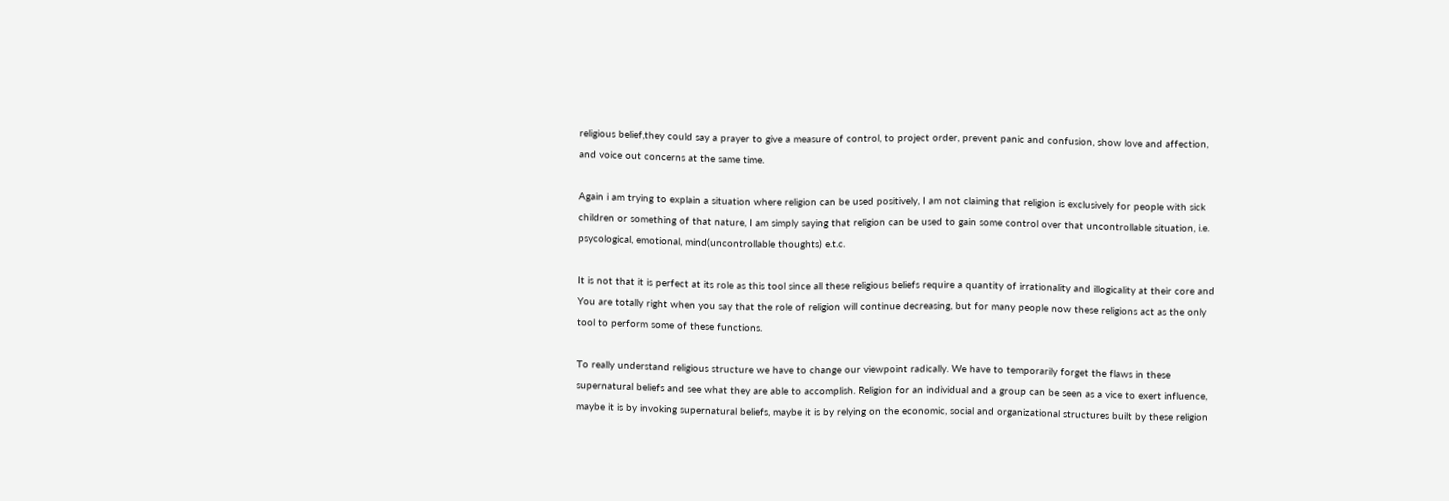religious belief,they could say a prayer to give a measure of control, to project order, prevent panic and confusion, show love and affection, and voice out concerns at the same time.

Again i am trying to explain a situation where religion can be used positively, I am not claiming that religion is exclusively for people with sick children or something of that nature, I am simply saying that religion can be used to gain some control over that uncontrollable situation, i.e. psycological, emotional, mind(uncontrollable thoughts) e.t.c.

It is not that it is perfect at its role as this tool since all these religious beliefs require a quantity of irrationality and illogicality at their core and You are totally right when you say that the role of religion will continue decreasing, but for many people now these religions act as the only tool to perform some of these functions.

To really understand religious structure we have to change our viewpoint radically. We have to temporarily forget the flaws in these supernatural beliefs and see what they are able to accomplish. Religion for an individual and a group can be seen as a vice to exert influence, maybe it is by invoking supernatural beliefs, maybe it is by relying on the economic, social and organizational structures built by these religion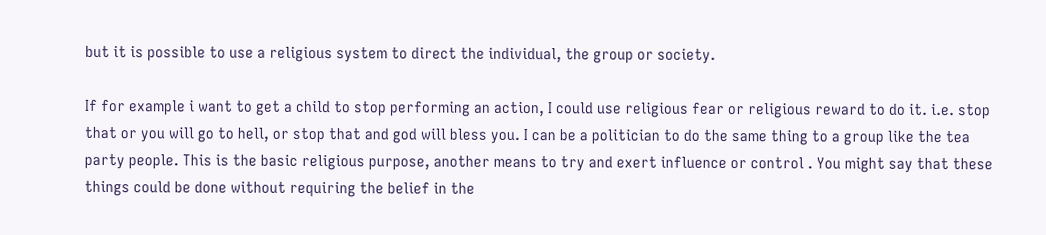but it is possible to use a religious system to direct the individual, the group or society.

If for example i want to get a child to stop performing an action, I could use religious fear or religious reward to do it. i.e. stop that or you will go to hell, or stop that and god will bless you. I can be a politician to do the same thing to a group like the tea party people. This is the basic religious purpose, another means to try and exert influence or control . You might say that these things could be done without requiring the belief in the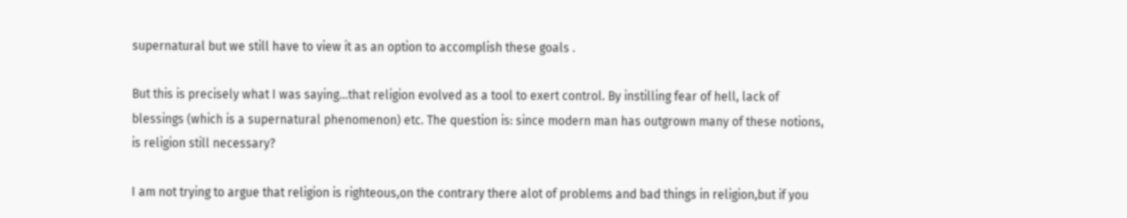supernatural but we still have to view it as an option to accomplish these goals .

But this is precisely what I was saying...that religion evolved as a tool to exert control. By instilling fear of hell, lack of blessings (which is a supernatural phenomenon) etc. The question is: since modern man has outgrown many of these notions, is religion still necessary?

I am not trying to argue that religion is righteous,on the contrary there alot of problems and bad things in religion,but if you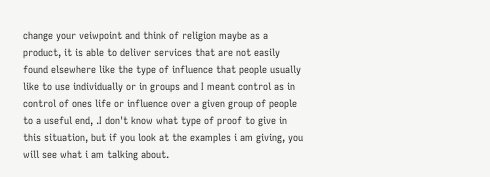change your veiwpoint and think of religion maybe as a product, it is able to deliver services that are not easily found elsewhere like the type of influence that people usually like to use individually or in groups and I meant control as in control of ones life or influence over a given group of people to a useful end, .I don't know what type of proof to give in this situation, but if you look at the examples i am giving, you will see what i am talking about.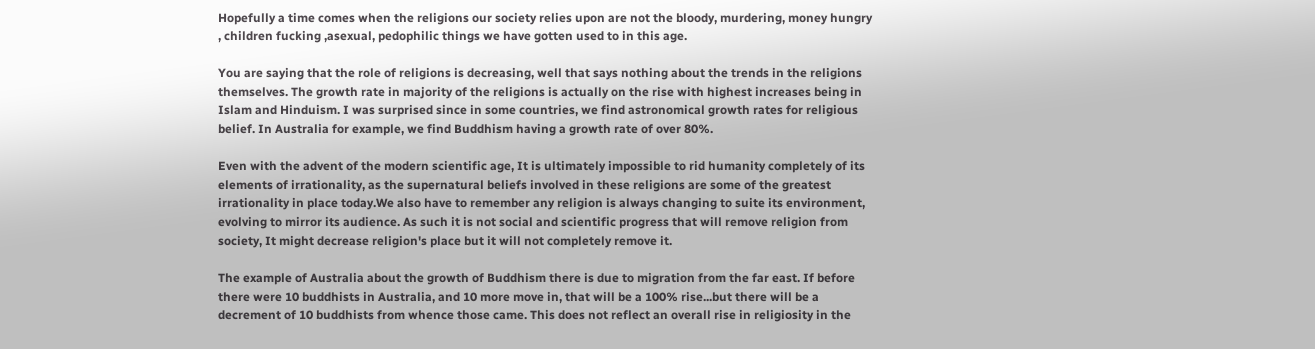Hopefully a time comes when the religions our society relies upon are not the bloody, murdering, money hungry , children fucking ,asexual, pedophilic things we have gotten used to in this age.

You are saying that the role of religions is decreasing, well that says nothing about the trends in the religions themselves. The growth rate in majority of the religions is actually on the rise with highest increases being in Islam and Hinduism. I was surprised since in some countries, we find astronomical growth rates for religious belief. In Australia for example, we find Buddhism having a growth rate of over 80%.

Even with the advent of the modern scientific age, It is ultimately impossible to rid humanity completely of its elements of irrationality, as the supernatural beliefs involved in these religions are some of the greatest irrationality in place today.We also have to remember any religion is always changing to suite its environment, evolving to mirror its audience. As such it is not social and scientific progress that will remove religion from society, It might decrease religion's place but it will not completely remove it.

The example of Australia about the growth of Buddhism there is due to migration from the far east. If before there were 10 buddhists in Australia, and 10 more move in, that will be a 100% rise...but there will be a decrement of 10 buddhists from whence those came. This does not reflect an overall rise in religiosity in the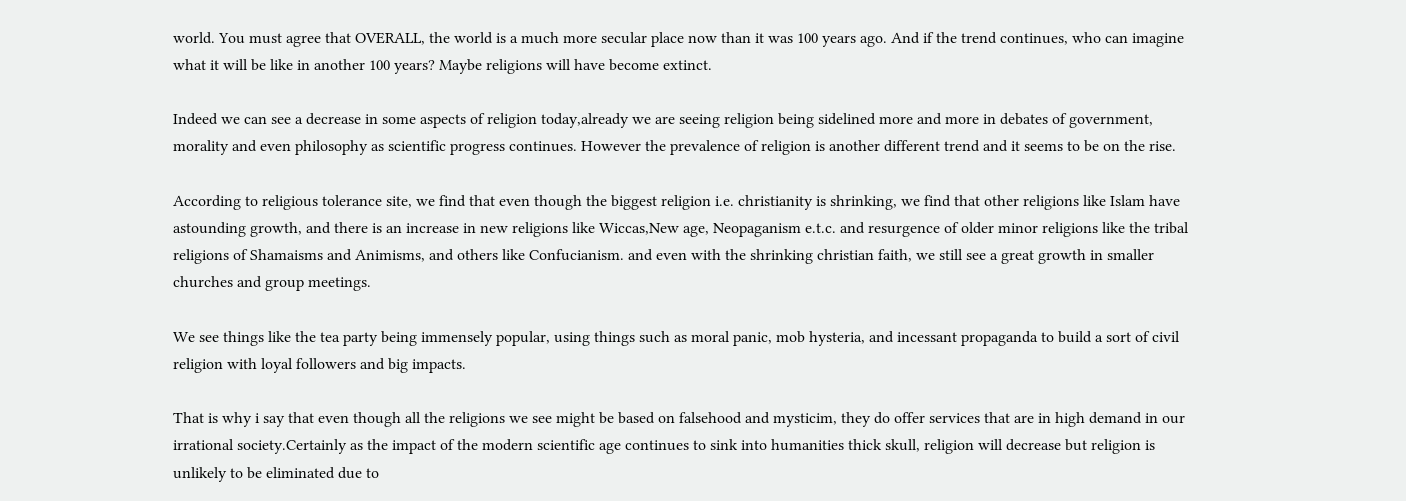world. You must agree that OVERALL, the world is a much more secular place now than it was 100 years ago. And if the trend continues, who can imagine what it will be like in another 100 years? Maybe religions will have become extinct.

Indeed we can see a decrease in some aspects of religion today,already we are seeing religion being sidelined more and more in debates of government, morality and even philosophy as scientific progress continues. However the prevalence of religion is another different trend and it seems to be on the rise.

According to religious tolerance site, we find that even though the biggest religion i.e. christianity is shrinking, we find that other religions like Islam have astounding growth, and there is an increase in new religions like Wiccas,New age, Neopaganism e.t.c. and resurgence of older minor religions like the tribal religions of Shamaisms and Animisms, and others like Confucianism. and even with the shrinking christian faith, we still see a great growth in smaller churches and group meetings.

We see things like the tea party being immensely popular, using things such as moral panic, mob hysteria, and incessant propaganda to build a sort of civil religion with loyal followers and big impacts.

That is why i say that even though all the religions we see might be based on falsehood and mysticim, they do offer services that are in high demand in our irrational society.Certainly as the impact of the modern scientific age continues to sink into humanities thick skull, religion will decrease but religion is unlikely to be eliminated due to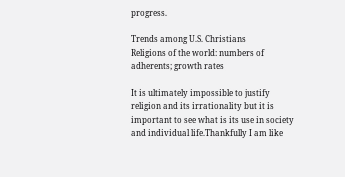progress.

Trends among U.S. Christians
Religions of the world: numbers of adherents; growth rates

It is ultimately impossible to justify religion and its irrationality but it is important to see what is its use in society and individual life.Thankfully I am like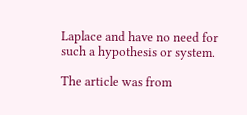Laplace and have no need for such a hypothesis or system.

The article was from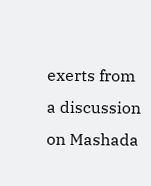exerts from a discussion on Mashada